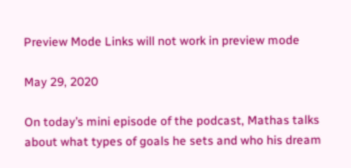Preview Mode Links will not work in preview mode

May 29, 2020

On today’s mini episode of the podcast, Mathas talks about what types of goals he sets and who his dream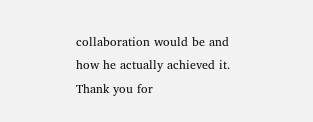collaboration would be and how he actually achieved it. Thank you for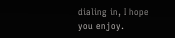dialing in, I hope you enjoy.